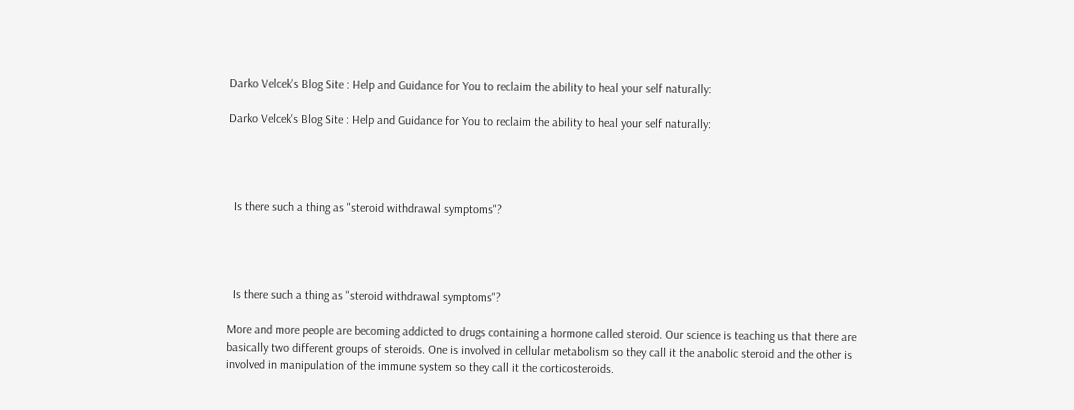Darko Velcek's Blog Site : Help and Guidance for You to reclaim the ability to heal your self naturally:

Darko Velcek's Blog Site : Help and Guidance for You to reclaim the ability to heal your self naturally:




  Is there such a thing as "steroid withdrawal symptoms"?




  Is there such a thing as "steroid withdrawal symptoms"?

More and more people are becoming addicted to drugs containing a hormone called steroid. Our science is teaching us that there are basically two different groups of steroids. One is involved in cellular metabolism so they call it the anabolic steroid and the other is involved in manipulation of the immune system so they call it the corticosteroids.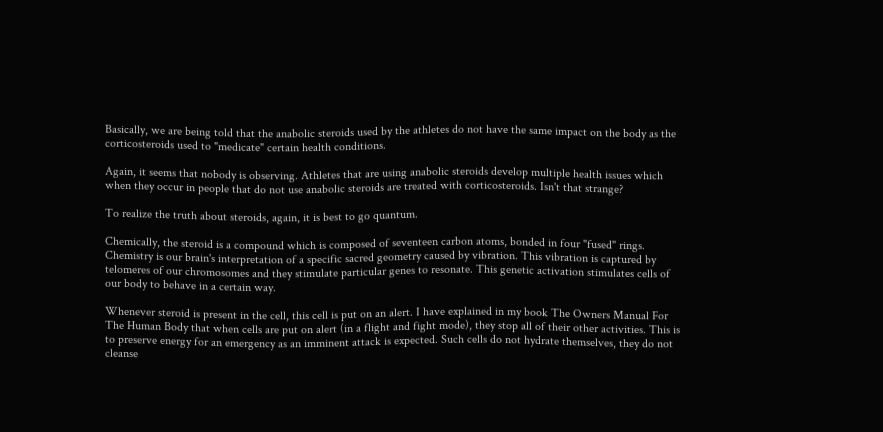Basically, we are being told that the anabolic steroids used by the athletes do not have the same impact on the body as the corticosteroids used to "medicate" certain health conditions.

Again, it seems that nobody is observing. Athletes that are using anabolic steroids develop multiple health issues which when they occur in people that do not use anabolic steroids are treated with corticosteroids. Isn't that strange?

To realize the truth about steroids, again, it is best to go quantum.

Chemically, the steroid is a compound which is composed of seventeen carbon atoms, bonded in four "fused" rings. Chemistry is our brain's interpretation of a specific sacred geometry caused by vibration. This vibration is captured by telomeres of our chromosomes and they stimulate particular genes to resonate. This genetic activation stimulates cells of our body to behave in a certain way.

Whenever steroid is present in the cell, this cell is put on an alert. I have explained in my book The Owners Manual For The Human Body that when cells are put on alert (in a flight and fight mode), they stop all of their other activities. This is to preserve energy for an emergency as an imminent attack is expected. Such cells do not hydrate themselves, they do not cleanse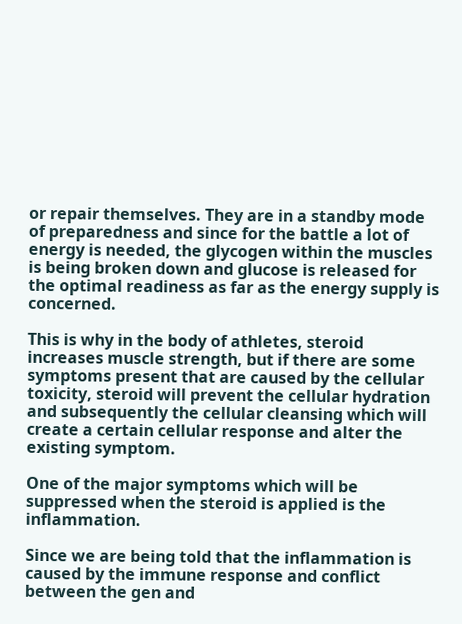or repair themselves. They are in a standby mode of preparedness and since for the battle a lot of energy is needed, the glycogen within the muscles is being broken down and glucose is released for the optimal readiness as far as the energy supply is concerned.

This is why in the body of athletes, steroid increases muscle strength, but if there are some symptoms present that are caused by the cellular toxicity, steroid will prevent the cellular hydration and subsequently the cellular cleansing which will create a certain cellular response and alter the existing symptom.

One of the major symptoms which will be suppressed when the steroid is applied is the inflammation.

Since we are being told that the inflammation is caused by the immune response and conflict between the gen and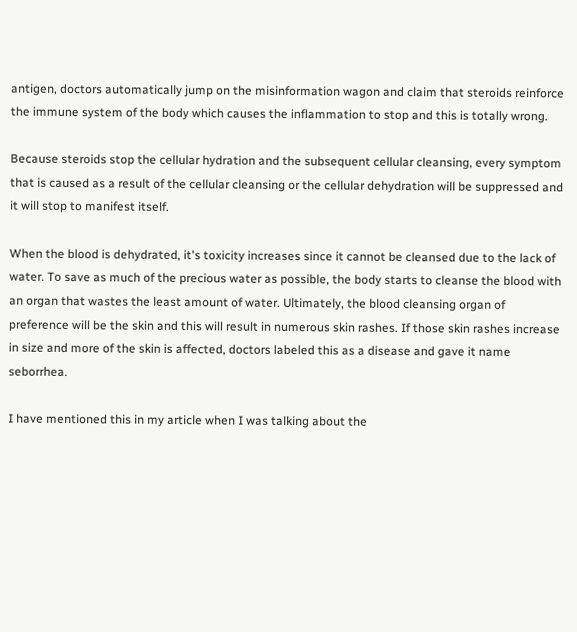antigen, doctors automatically jump on the misinformation wagon and claim that steroids reinforce the immune system of the body which causes the inflammation to stop and this is totally wrong.

Because steroids stop the cellular hydration and the subsequent cellular cleansing, every symptom that is caused as a result of the cellular cleansing or the cellular dehydration will be suppressed and it will stop to manifest itself.

When the blood is dehydrated, it's toxicity increases since it cannot be cleansed due to the lack of water. To save as much of the precious water as possible, the body starts to cleanse the blood with an organ that wastes the least amount of water. Ultimately, the blood cleansing organ of preference will be the skin and this will result in numerous skin rashes. If those skin rashes increase in size and more of the skin is affected, doctors labeled this as a disease and gave it name seborrhea.

I have mentioned this in my article when I was talking about the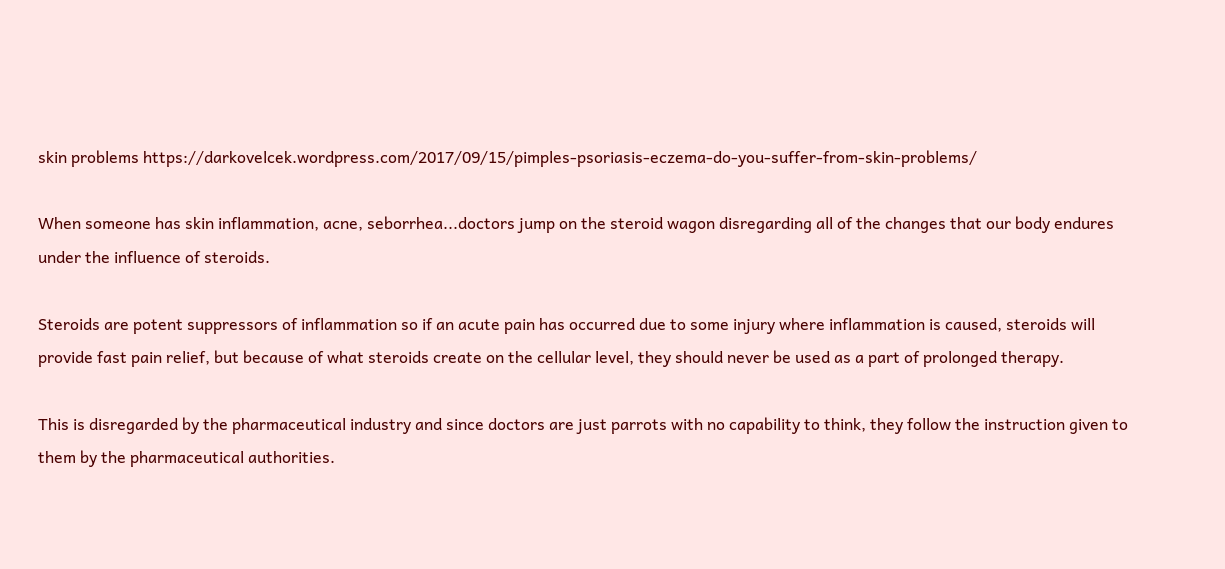skin problems https://darkovelcek.wordpress.com/2017/09/15/pimples-psoriasis-eczema-do-you-suffer-from-skin-problems/

When someone has skin inflammation, acne, seborrhea...doctors jump on the steroid wagon disregarding all of the changes that our body endures under the influence of steroids.

Steroids are potent suppressors of inflammation so if an acute pain has occurred due to some injury where inflammation is caused, steroids will provide fast pain relief, but because of what steroids create on the cellular level, they should never be used as a part of prolonged therapy.

This is disregarded by the pharmaceutical industry and since doctors are just parrots with no capability to think, they follow the instruction given to them by the pharmaceutical authorities.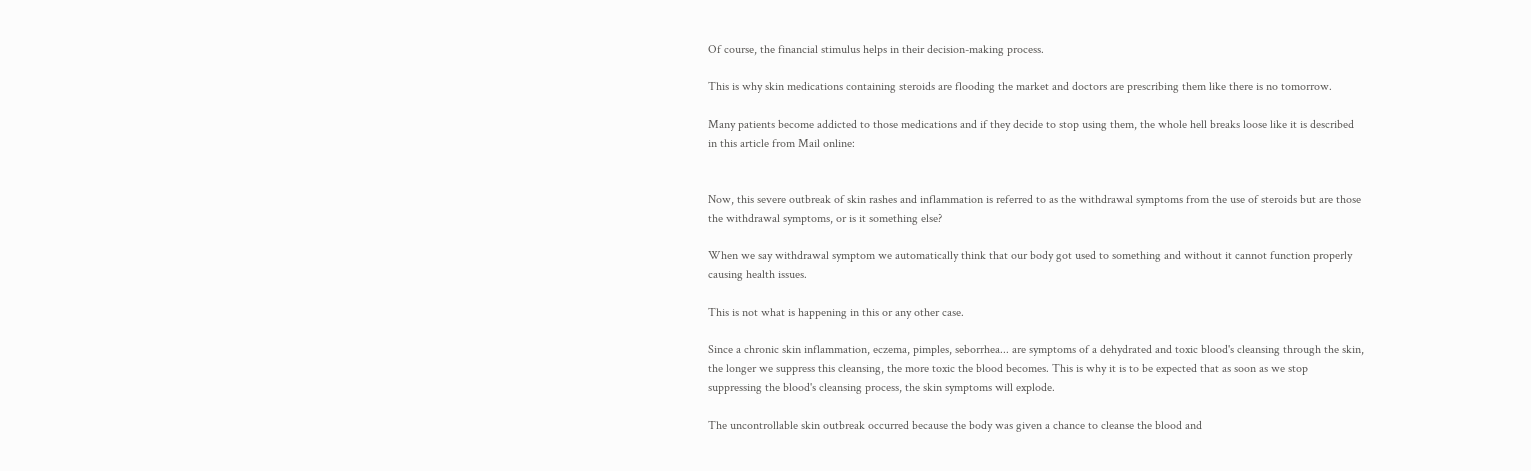Of course, the financial stimulus helps in their decision-making process.

This is why skin medications containing steroids are flooding the market and doctors are prescribing them like there is no tomorrow.

Many patients become addicted to those medications and if they decide to stop using them, the whole hell breaks loose like it is described in this article from Mail online:


Now, this severe outbreak of skin rashes and inflammation is referred to as the withdrawal symptoms from the use of steroids but are those the withdrawal symptoms, or is it something else?

When we say withdrawal symptom we automatically think that our body got used to something and without it cannot function properly causing health issues.

This is not what is happening in this or any other case.

Since a chronic skin inflammation, eczema, pimples, seborrhea... are symptoms of a dehydrated and toxic blood's cleansing through the skin, the longer we suppress this cleansing, the more toxic the blood becomes. This is why it is to be expected that as soon as we stop suppressing the blood's cleansing process, the skin symptoms will explode.

The uncontrollable skin outbreak occurred because the body was given a chance to cleanse the blood and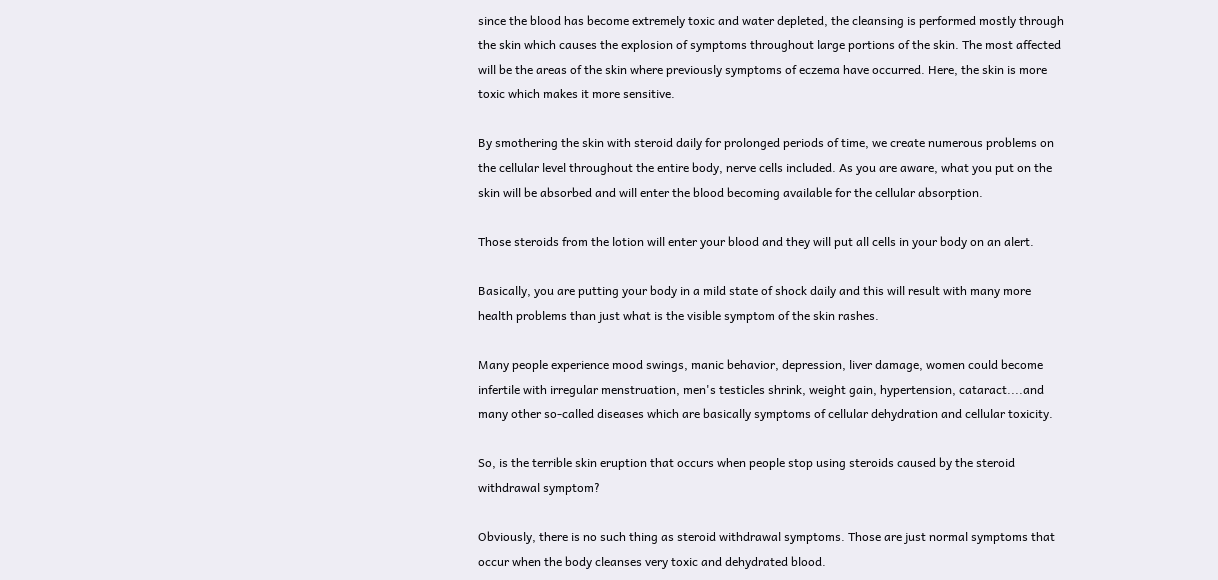since the blood has become extremely toxic and water depleted, the cleansing is performed mostly through the skin which causes the explosion of symptoms throughout large portions of the skin. The most affected will be the areas of the skin where previously symptoms of eczema have occurred. Here, the skin is more toxic which makes it more sensitive.

By smothering the skin with steroid daily for prolonged periods of time, we create numerous problems on the cellular level throughout the entire body, nerve cells included. As you are aware, what you put on the skin will be absorbed and will enter the blood becoming available for the cellular absorption.

Those steroids from the lotion will enter your blood and they will put all cells in your body on an alert.

Basically, you are putting your body in a mild state of shock daily and this will result with many more health problems than just what is the visible symptom of the skin rashes.

Many people experience mood swings, manic behavior, depression, liver damage, women could become infertile with irregular menstruation, men's testicles shrink, weight gain, hypertension, cataract....and many other so-called diseases which are basically symptoms of cellular dehydration and cellular toxicity.

So, is the terrible skin eruption that occurs when people stop using steroids caused by the steroid withdrawal symptom?

Obviously, there is no such thing as steroid withdrawal symptoms. Those are just normal symptoms that occur when the body cleanses very toxic and dehydrated blood.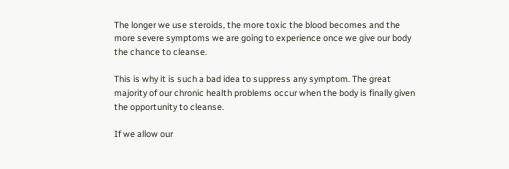The longer we use steroids, the more toxic the blood becomes and the more severe symptoms we are going to experience once we give our body the chance to cleanse.

This is why it is such a bad idea to suppress any symptom. The great majority of our chronic health problems occur when the body is finally given the opportunity to cleanse.

If we allow our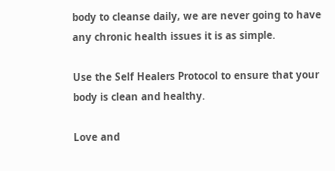body to cleanse daily, we are never going to have any chronic health issues it is as simple.

Use the Self Healers Protocol to ensure that your body is clean and healthy.

Love and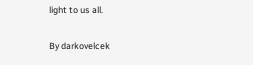light to us all.

By darkovelcek